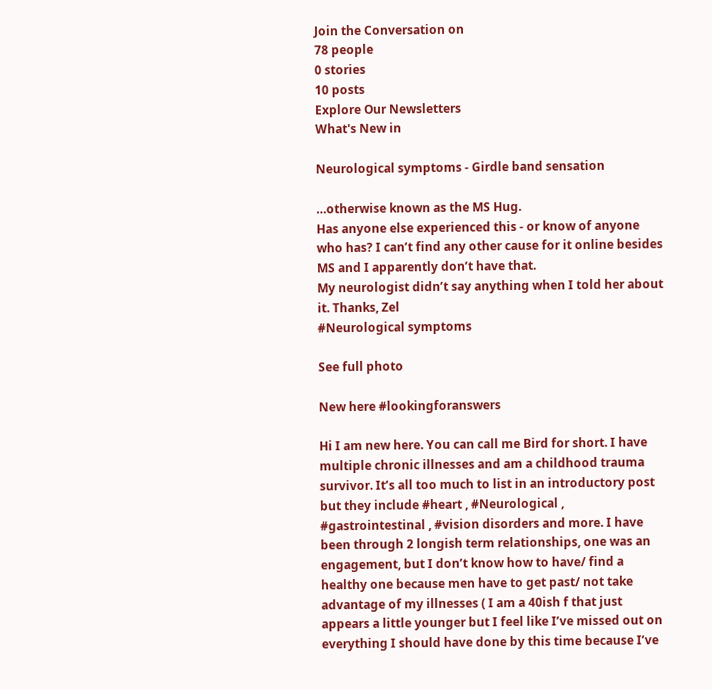Join the Conversation on
78 people
0 stories
10 posts
Explore Our Newsletters
What's New in

Neurological symptoms - Girdle band sensation

…otherwise known as the MS Hug.
Has anyone else experienced this - or know of anyone who has? I can’t find any other cause for it online besides MS and I apparently don’t have that.
My neurologist didn’t say anything when I told her about it. Thanks, Zel
#Neurological symptoms

See full photo

New here #lookingforanswers

Hi I am new here. You can call me Bird for short. I have multiple chronic illnesses and am a childhood trauma survivor. It’s all too much to list in an introductory post but they include #heart , #Neurological , #gastrointestinal , #vision disorders and more. I have been through 2 longish term relationships, one was an engagement, but I don’t know how to have/ find a healthy one because men have to get past/ not take advantage of my illnesses ( I am a 40ish f that just appears a little younger but I feel like I’ve missed out on everything I should have done by this time because I’ve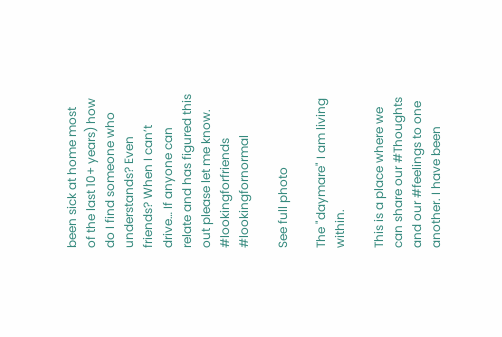been sick at home most of the last 10+ years) how do I find someone who understands? Even friends? When I can’t drive… If anyone can relate and has figured this out please let me know. #lookingforfriends #lookingfornormal

See full photo

The "daymare" I am living within.

This is a place where we can share our #Thoughts and our #feelings to one another. I have been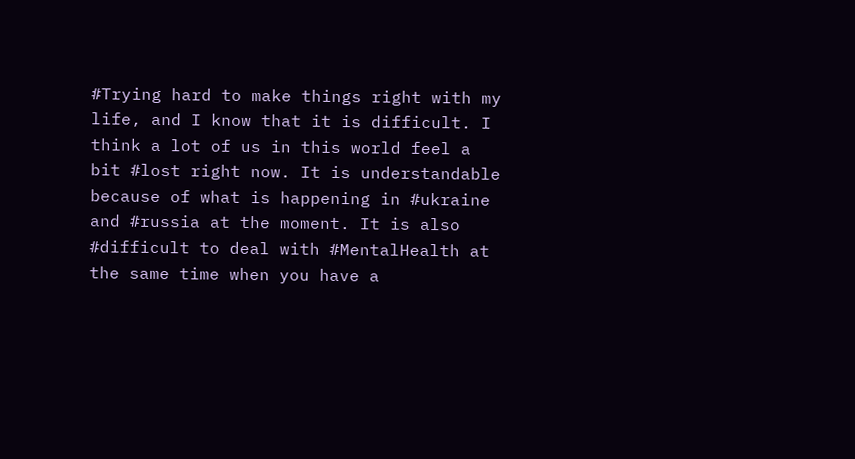#Trying hard to make things right with my life, and I know that it is difficult. I think a lot of us in this world feel a bit #lost right now. It is understandable because of what is happening in #ukraine and #russia at the moment. It is also #difficult to deal with #MentalHealth at the same time when you have a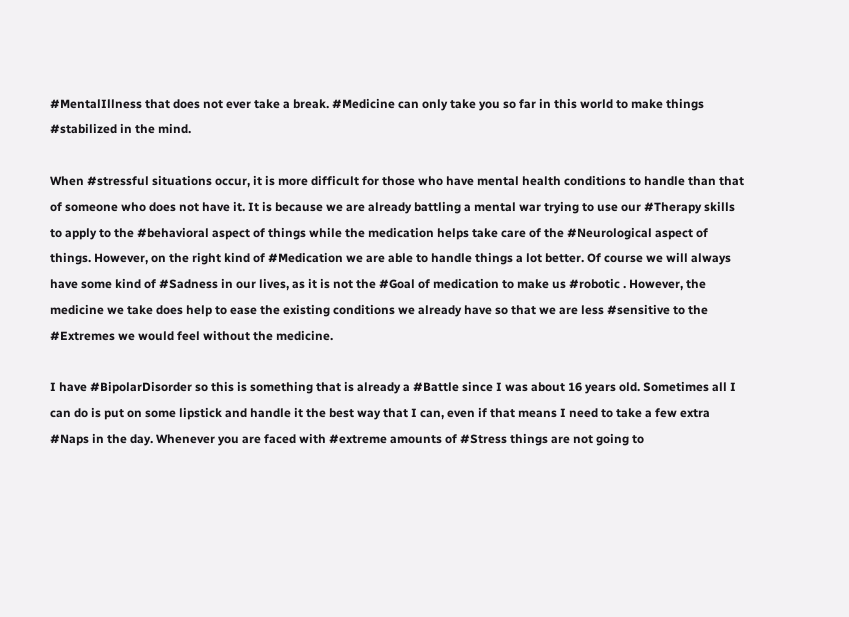#MentalIllness that does not ever take a break. #Medicine can only take you so far in this world to make things #stabilized in the mind.

When #stressful situations occur, it is more difficult for those who have mental health conditions to handle than that of someone who does not have it. It is because we are already battling a mental war trying to use our #Therapy skills to apply to the #behavioral aspect of things while the medication helps take care of the #Neurological aspect of things. However, on the right kind of #Medication we are able to handle things a lot better. Of course we will always have some kind of #Sadness in our lives, as it is not the #Goal of medication to make us #robotic . However, the medicine we take does help to ease the existing conditions we already have so that we are less #sensitive to the #Extremes we would feel without the medicine.

I have #BipolarDisorder so this is something that is already a #Battle since I was about 16 years old. Sometimes all I can do is put on some lipstick and handle it the best way that I can, even if that means I need to take a few extra #Naps in the day. Whenever you are faced with #extreme amounts of #Stress things are not going to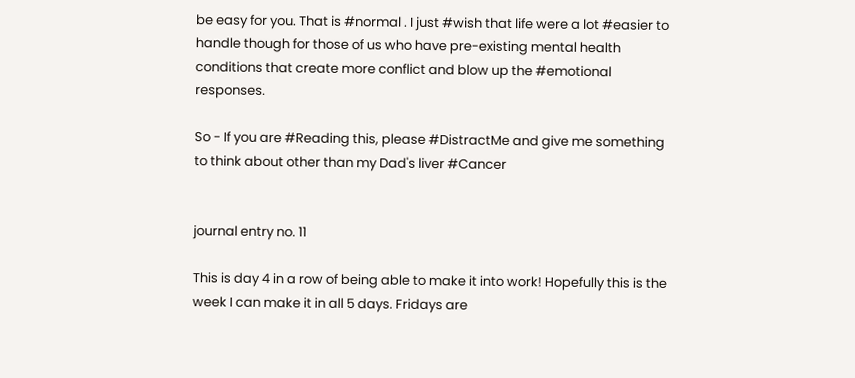be easy for you. That is #normal . I just #wish that life were a lot #easier to handle though for those of us who have pre-existing mental health conditions that create more conflict and blow up the #emotional responses.

So - If you are #Reading this, please #DistractMe and give me something to think about other than my Dad's liver #Cancer


journal entry no. 11

This is day 4 in a row of being able to make it into work! Hopefully this is the week I can make it in all 5 days. Fridays are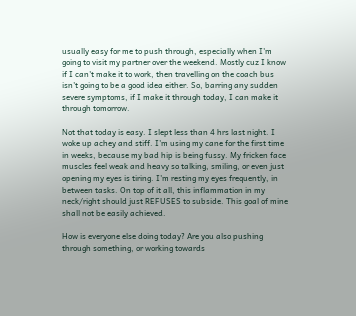usually easy for me to push through, especially when I'm going to visit my partner over the weekend. Mostly cuz I know if I can't make it to work, then travelling on the coach bus isn't going to be a good idea either. So, barring any sudden severe symptoms, if I make it through today, I can make it through tomorrow.

Not that today is easy. I slept less than 4 hrs last night. I woke up achey and stiff. I'm using my cane for the first time in weeks, because my bad hip is being fussy. My fricken face muscles feel weak and heavy so talking, smiling, or even just opening my eyes is tiring. I'm resting my eyes frequently, in between tasks. On top of it all, this inflammation in my neck/right should just REFUSES to subside. This goal of mine shall not be easily achieved.

How is everyone else doing today? Are you also pushing through something, or working towards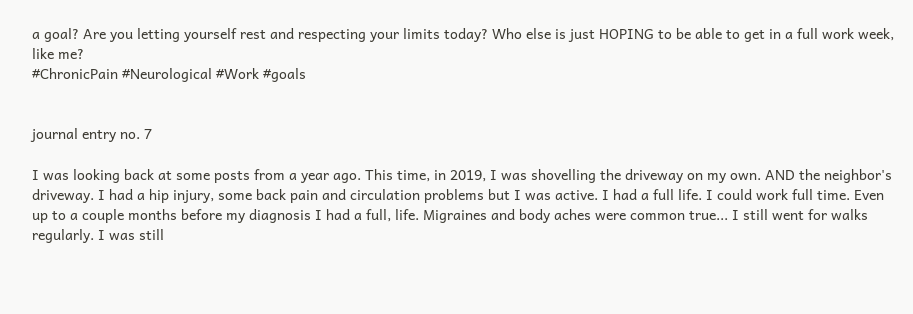a goal? Are you letting yourself rest and respecting your limits today? Who else is just HOPING to be able to get in a full work week, like me?
#ChronicPain #Neurological #Work #goals


journal entry no. 7

I was looking back at some posts from a year ago. This time, in 2019, I was shovelling the driveway on my own. AND the neighbor's driveway. I had a hip injury, some back pain and circulation problems but I was active. I had a full life. I could work full time. Even up to a couple months before my diagnosis I had a full, life. Migraines and body aches were common true... I still went for walks regularly. I was still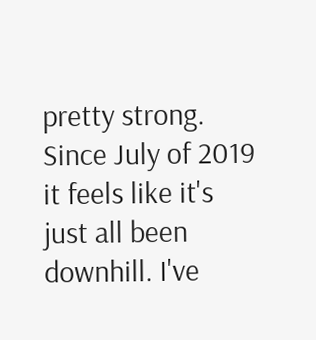pretty strong.
Since July of 2019 it feels like it's just all been downhill. I've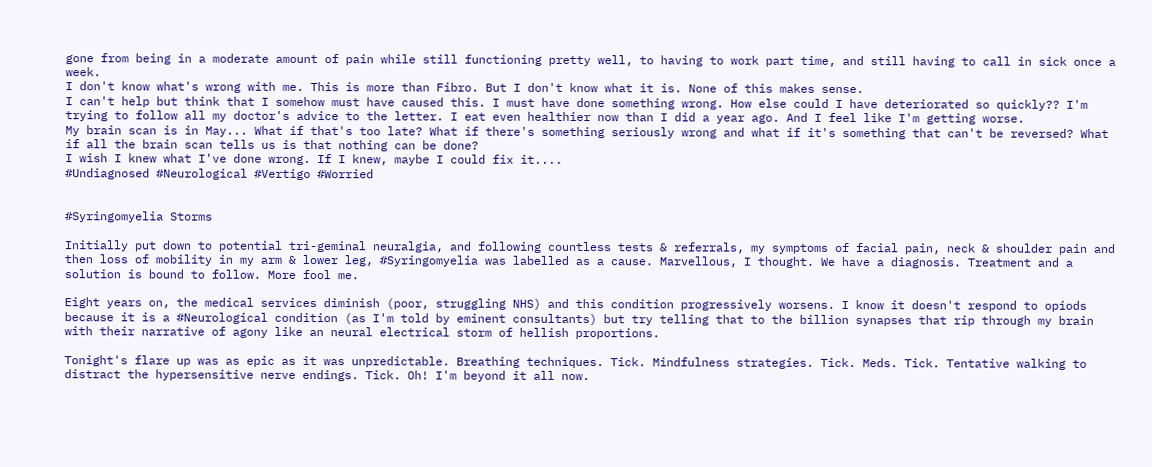gone from being in a moderate amount of pain while still functioning pretty well, to having to work part time, and still having to call in sick once a week.
I don't know what's wrong with me. This is more than Fibro. But I don't know what it is. None of this makes sense.
I can't help but think that I somehow must have caused this. I must have done something wrong. How else could I have deteriorated so quickly?? I'm trying to follow all my doctor's advice to the letter. I eat even healthier now than I did a year ago. And I feel like I'm getting worse.
My brain scan is in May... What if that's too late? What if there's something seriously wrong and what if it's something that can't be reversed? What if all the brain scan tells us is that nothing can be done?
I wish I knew what I've done wrong. If I knew, maybe I could fix it....
#Undiagnosed #Neurological #Vertigo #Worried


#Syringomyelia Storms

Initially put down to potential tri-geminal neuralgia, and following countless tests & referrals, my symptoms of facial pain, neck & shoulder pain and then loss of mobility in my arm & lower leg, #Syringomyelia was labelled as a cause. Marvellous, I thought. We have a diagnosis. Treatment and a solution is bound to follow. More fool me.

Eight years on, the medical services diminish (poor, struggling NHS) and this condition progressively worsens. I know it doesn't respond to opiods because it is a #Neurological condition (as I'm told by eminent consultants) but try telling that to the billion synapses that rip through my brain with their narrative of agony like an neural electrical storm of hellish proportions.

Tonight's flare up was as epic as it was unpredictable. Breathing techniques. Tick. Mindfulness strategies. Tick. Meds. Tick. Tentative walking to distract the hypersensitive nerve endings. Tick. Oh! I'm beyond it all now.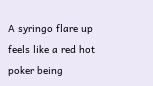A syringo flare up feels like a red hot poker being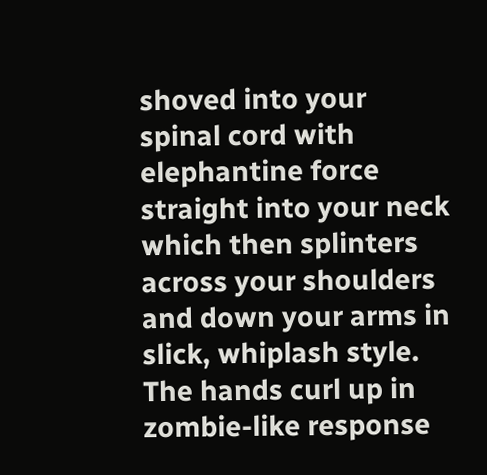shoved into your spinal cord with elephantine force straight into your neck which then splinters across your shoulders and down your arms in slick, whiplash style. The hands curl up in zombie-like response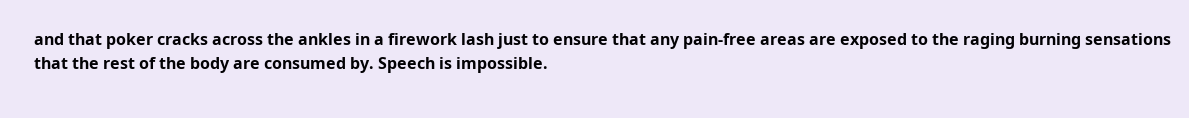and that poker cracks across the ankles in a firework lash just to ensure that any pain-free areas are exposed to the raging burning sensations that the rest of the body are consumed by. Speech is impossible.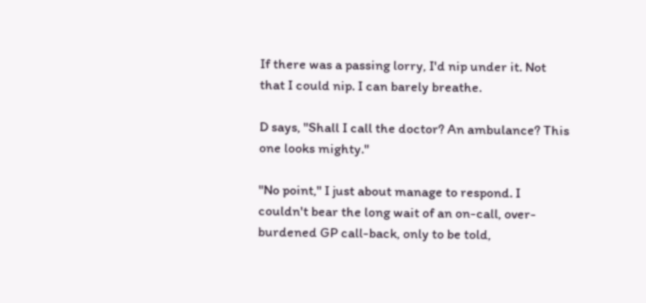If there was a passing lorry, I'd nip under it. Not that I could nip. I can barely breathe.

D says, "Shall I call the doctor? An ambulance? This one looks mighty."

"No point," I just about manage to respond. I couldn't bear the long wait of an on-call, over-burdened GP call-back, only to be told,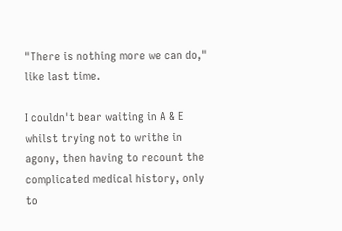"There is nothing more we can do," like last time.

I couldn't bear waiting in A & E whilst trying not to writhe in agony, then having to recount the complicated medical history, only to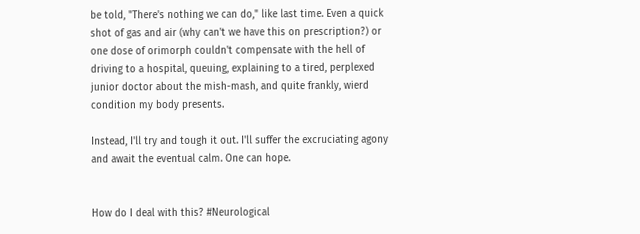be told, "There's nothing we can do," like last time. Even a quick shot of gas and air (why can't we have this on prescription?) or one dose of orimorph couldn't compensate with the hell of driving to a hospital, queuing, explaining to a tired, perplexed junior doctor about the mish-mash, and quite frankly, wierd condition my body presents.

Instead, I'll try and tough it out. I'll suffer the excruciating agony and await the eventual calm. One can hope.


How do I deal with this? #Neurological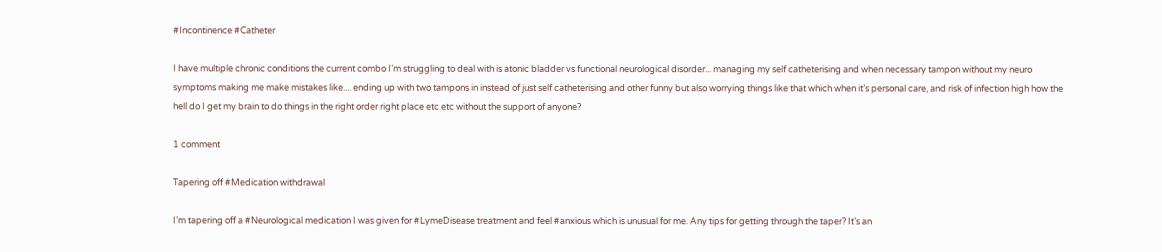#Incontinence #Catheter

I have multiple chronic conditions the current combo I’m struggling to deal with is atonic bladder vs functional neurological disorder... managing my self catheterising and when necessary tampon without my neuro symptoms making me make mistakes like.... ending up with two tampons in instead of just self catheterising and other funny but also worrying things like that which when it’s personal care, and risk of infection high how the hell do I get my brain to do things in the right order right place etc etc without the support of anyone?

1 comment

Tapering off #Medication withdrawal

I’m tapering off a #Neurological medication I was given for #LymeDisease treatment and feel #anxious which is unusual for me. Any tips for getting through the taper? It’s an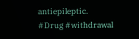antiepileptic. #Drug #withdrawal